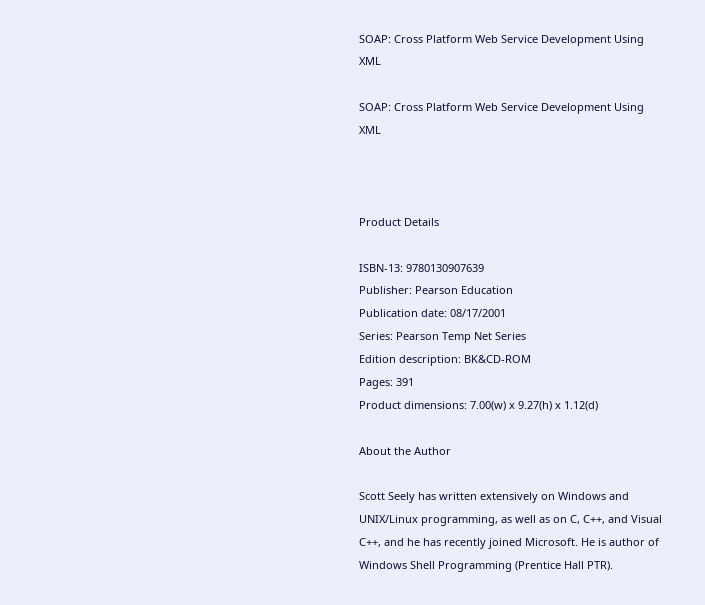SOAP: Cross Platform Web Service Development Using XML

SOAP: Cross Platform Web Service Development Using XML



Product Details

ISBN-13: 9780130907639
Publisher: Pearson Education
Publication date: 08/17/2001
Series: Pearson Temp Net Series
Edition description: BK&CD-ROM
Pages: 391
Product dimensions: 7.00(w) x 9.27(h) x 1.12(d)

About the Author

Scott Seely has written extensively on Windows and UNIX/Linux programming, as well as on C, C++, and Visual C++, and he has recently joined Microsoft. He is author of Windows Shell Programming (Prentice Hall PTR).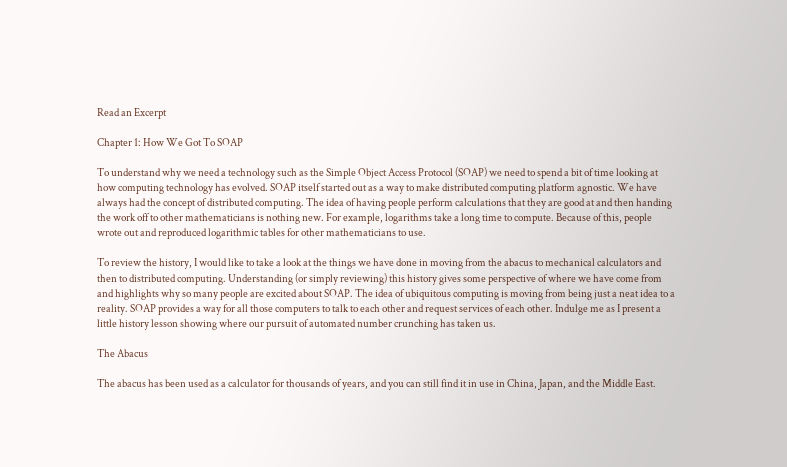Read an Excerpt

Chapter 1: How We Got To SOAP

To understand why we need a technology such as the Simple Object Access Protocol (SOAP) we need to spend a bit of time looking at how computing technology has evolved. SOAP itself started out as a way to make distributed computing platform agnostic. We have always had the concept of distributed computing. The idea of having people perform calculations that they are good at and then handing the work off to other mathematicians is nothing new. For example, logarithms take a long time to compute. Because of this, people wrote out and reproduced logarithmic tables for other mathematicians to use.

To review the history, I would like to take a look at the things we have done in moving from the abacus to mechanical calculators and then to distributed computing. Understanding (or simply reviewing) this history gives some perspective of where we have come from and highlights why so many people are excited about SOAP. The idea of ubiquitous computing is moving from being just a neat idea to a reality. SOAP provides a way for all those computers to talk to each other and request services of each other. Indulge me as I present a little history lesson showing where our pursuit of automated number crunching has taken us.

The Abacus

The abacus has been used as a calculator for thousands of years, and you can still find it in use in China, Japan, and the Middle East.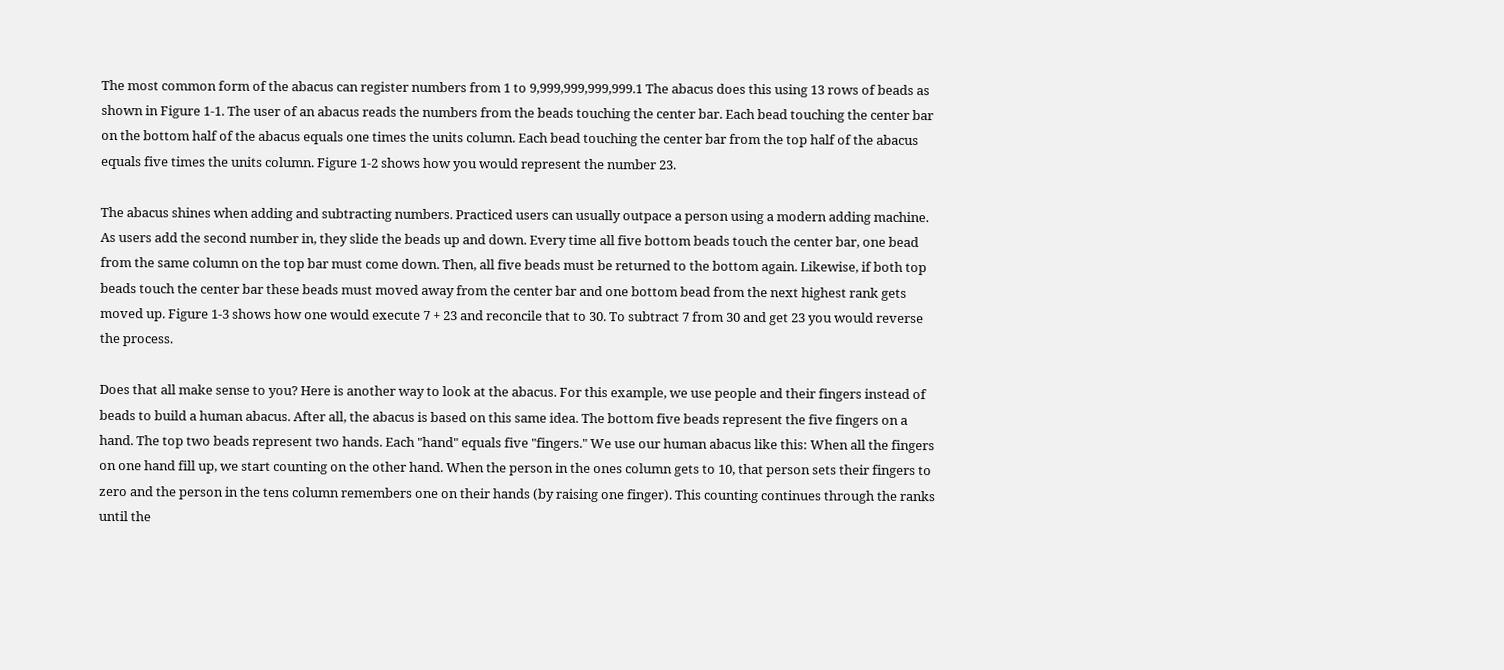The most common form of the abacus can register numbers from 1 to 9,999,999,999,999.1 The abacus does this using 13 rows of beads as shown in Figure 1-1. The user of an abacus reads the numbers from the beads touching the center bar. Each bead touching the center bar on the bottom half of the abacus equals one times the units column. Each bead touching the center bar from the top half of the abacus equals five times the units column. Figure 1-2 shows how you would represent the number 23.

The abacus shines when adding and subtracting numbers. Practiced users can usually outpace a person using a modern adding machine. As users add the second number in, they slide the beads up and down. Every time all five bottom beads touch the center bar, one bead from the same column on the top bar must come down. Then, all five beads must be returned to the bottom again. Likewise, if both top beads touch the center bar these beads must moved away from the center bar and one bottom bead from the next highest rank gets moved up. Figure 1-3 shows how one would execute 7 + 23 and reconcile that to 30. To subtract 7 from 30 and get 23 you would reverse the process.

Does that all make sense to you? Here is another way to look at the abacus. For this example, we use people and their fingers instead of beads to build a human abacus. After all, the abacus is based on this same idea. The bottom five beads represent the five fingers on a hand. The top two beads represent two hands. Each "hand" equals five "fingers." We use our human abacus like this: When all the fingers on one hand fill up, we start counting on the other hand. When the person in the ones column gets to 10, that person sets their fingers to zero and the person in the tens column remembers one on their hands (by raising one finger). This counting continues through the ranks until the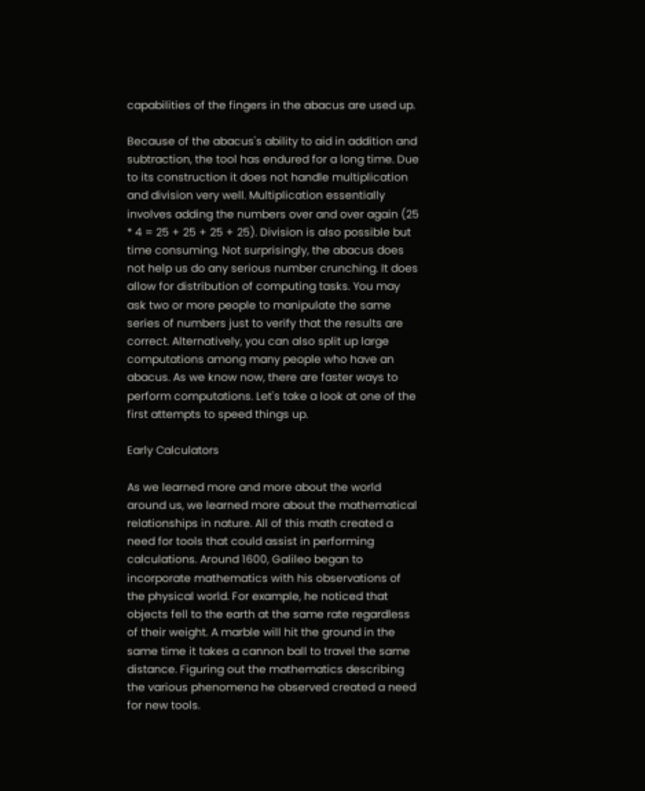capabilities of the fingers in the abacus are used up.

Because of the abacus's ability to aid in addition and subtraction, the tool has endured for a long time. Due to its construction it does not handle multiplication and division very well. Multiplication essentially involves adding the numbers over and over again (25 * 4 = 25 + 25 + 25 + 25). Division is also possible but time consuming. Not surprisingly, the abacus does not help us do any serious number crunching. It does allow for distribution of computing tasks. You may ask two or more people to manipulate the same series of numbers just to verify that the results are correct. Alternatively, you can also split up large computations among many people who have an abacus. As we know now, there are faster ways to perform computations. Let's take a look at one of the first attempts to speed things up.

Early Calculators

As we learned more and more about the world around us, we learned more about the mathematical relationships in nature. All of this math created a need for tools that could assist in performing calculations. Around 1600, Galileo began to incorporate mathematics with his observations of the physical world. For example, he noticed that objects fell to the earth at the same rate regardless of their weight. A marble will hit the ground in the same time it takes a cannon ball to travel the same distance. Figuring out the mathematics describing the various phenomena he observed created a need for new tools.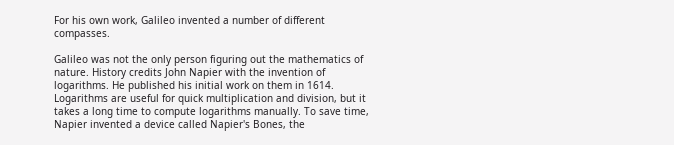For his own work, Galileo invented a number of different compasses.

Galileo was not the only person figuring out the mathematics of nature. History credits John Napier with the invention of logarithms. He published his initial work on them in 1614. Logarithms are useful for quick multiplication and division, but it takes a long time to compute logarithms manually. To save time, Napier invented a device called Napier's Bones, the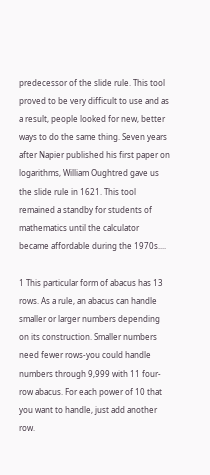predecessor of the slide rule. This tool proved to be very difficult to use and as a result, people looked for new, better ways to do the same thing. Seven years after Napier published his first paper on logarithms, William Oughtred gave us the slide rule in 1621. This tool remained a standby for students of mathematics until the calculator became affordable during the 1970s....

1 This particular form of abacus has 13 rows. As a rule, an abacus can handle smaller or larger numbers depending on its construction. Smaller numbers need fewer rows-you could handle numbers through 9,999 with 11 four-row abacus. For each power of 10 that you want to handle, just add another row.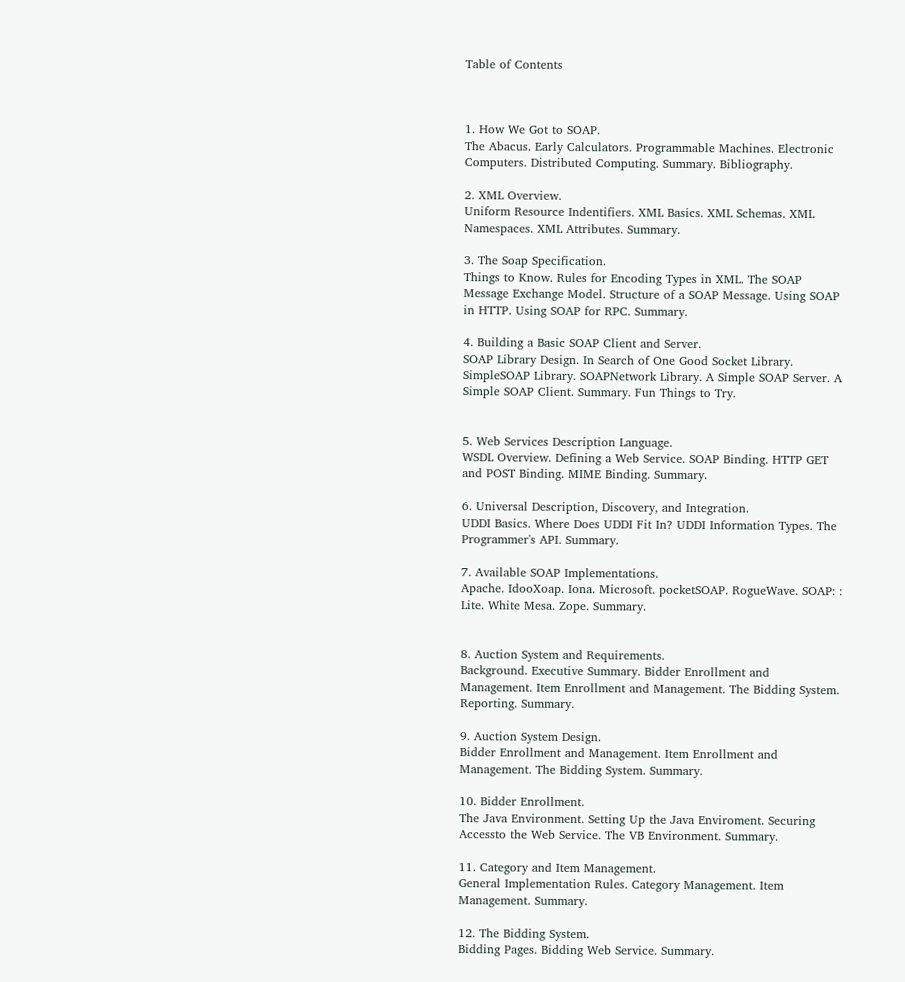Table of Contents



1. How We Got to SOAP.
The Abacus. Early Calculators. Programmable Machines. Electronic Computers. Distributed Computing. Summary. Bibliography.

2. XML Overview.
Uniform Resource Indentifiers. XML Basics. XML Schemas. XML Namespaces. XML Attributes. Summary.

3. The Soap Specification.
Things to Know. Rules for Encoding Types in XML. The SOAP Message Exchange Model. Structure of a SOAP Message. Using SOAP in HTTP. Using SOAP for RPC. Summary.

4. Building a Basic SOAP Client and Server.
SOAP Library Design. In Search of One Good Socket Library. SimpleSOAP Library. SOAPNetwork Library. A Simple SOAP Server. A Simple SOAP Client. Summary. Fun Things to Try.


5. Web Services Description Language.
WSDL Overview. Defining a Web Service. SOAP Binding. HTTP GET and POST Binding. MIME Binding. Summary.

6. Universal Description, Discovery, and Integration.
UDDI Basics. Where Does UDDI Fit In? UDDI Information Types. The Programmer's API. Summary.

7. Available SOAP Implementations.
Apache. IdooXoap. Iona. Microsoft. pocketSOAP. RogueWave. SOAP: : Lite. White Mesa. Zope. Summary.


8. Auction System and Requirements.
Background. Executive Summary. Bidder Enrollment and Management. Item Enrollment and Management. The Bidding System. Reporting. Summary.

9. Auction System Design.
Bidder Enrollment and Management. Item Enrollment and Management. The Bidding System. Summary.

10. Bidder Enrollment.
The Java Environment. Setting Up the Java Enviroment. Securing Accessto the Web Service. The VB Environment. Summary.

11. Category and Item Management.
General Implementation Rules. Category Management. Item Management. Summary.

12. The Bidding System.
Bidding Pages. Bidding Web Service. Summary.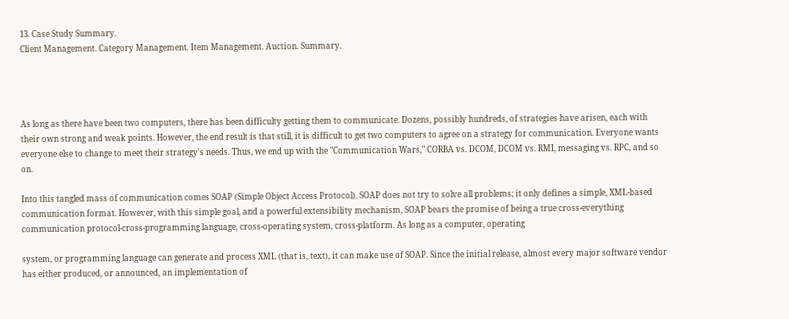13. Case Study Summary.
Client Management. Category Management. Item Management. Auction. Summary.




As long as there have been two computers, there has been difficulty getting them to communicate. Dozens, possibly hundreds, of strategies have arisen, each with their own strong and weak points. However, the end result is that still, it is difficult to get two computers to agree on a strategy for communication. Everyone wants everyone else to change to meet their strategy's needs. Thus, we end up with the "Communication Wars," CORBA vs. DCOM, DCOM vs. RMI, messaging vs. RPC, and so on.

Into this tangled mass of communication comes SOAP (Simple Object Access Protocol). SOAP does not try to solve all problems; it only defines a simple, XML-based communication format. However, with this simple goal, and a powerful extensibility mechanism, SOAP bears the promise of being a true cross-everything communication protocol-cross-programming language, cross-operating system, cross-platform. As long as a computer, operating

system, or programming language can generate and process XML (that is, text), it can make use of SOAP. Since the initial release, almost every major software vendor has either produced, or announced, an implementation of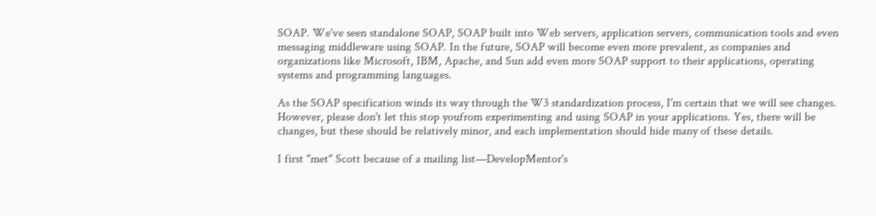SOAP. We've seen standalone SOAP, SOAP built into Web servers, application servers, communication tools and even messaging middleware using SOAP. In the future, SOAP will become even more prevalent, as companies and organizations like Microsoft, IBM, Apache, and Sun add even more SOAP support to their applications, operating systems and programming languages.

As the SOAP specification winds its way through the W3 standardization process, I'm certain that we will see changes. However, please don't let this stop youfrom experimenting and using SOAP in your applications. Yes, there will be changes, but these should be relatively minor, and each implementation should hide many of these details.

I first "met" Scott because of a mailing list—DevelopMentor's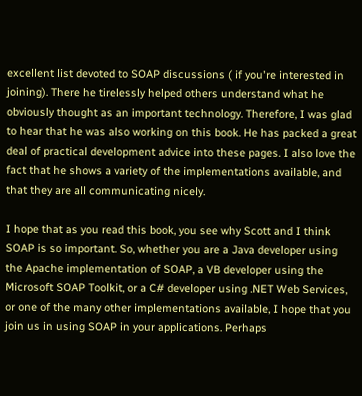excellent list devoted to SOAP discussions ( if you're interested in joining). There he tirelessly helped others understand what he obviously thought as an important technology. Therefore, I was glad to hear that he was also working on this book. He has packed a great deal of practical development advice into these pages. I also love the fact that he shows a variety of the implementations available, and that they are all communicating nicely.

I hope that as you read this book, you see why Scott and I think SOAP is so important. So, whether you are a Java developer using the Apache implementation of SOAP, a VB developer using the Microsoft SOAP Toolkit, or a C# developer using .NET Web Services, or one of the many other implementations available, I hope that you join us in using SOAP in your applications. Perhaps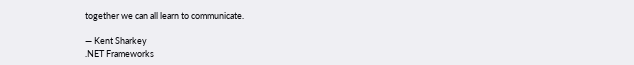together we can all learn to communicate.

— Kent Sharkey
.NET Frameworks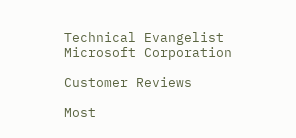Technical Evangelist
Microsoft Corporation

Customer Reviews

Most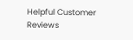Helpful Customer Reviews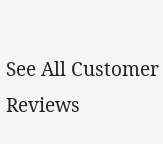See All Customer Reviews